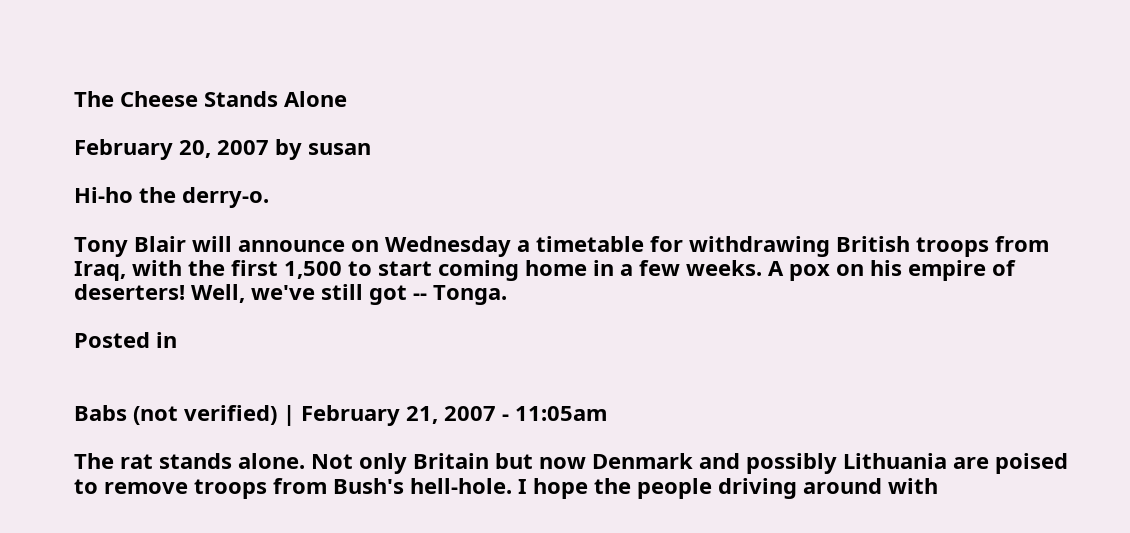The Cheese Stands Alone

February 20, 2007 by susan

Hi-ho the derry-o.

Tony Blair will announce on Wednesday a timetable for withdrawing British troops from Iraq, with the first 1,500 to start coming home in a few weeks. A pox on his empire of deserters! Well, we've still got -- Tonga.

Posted in


Babs (not verified) | February 21, 2007 - 11:05am

The rat stands alone. Not only Britain but now Denmark and possibly Lithuania are poised to remove troops from Bush's hell-hole. I hope the people driving around with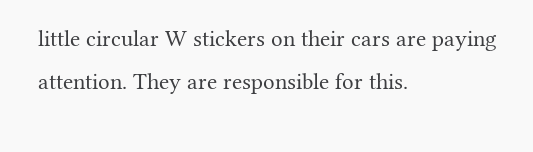little circular W stickers on their cars are paying attention. They are responsible for this.